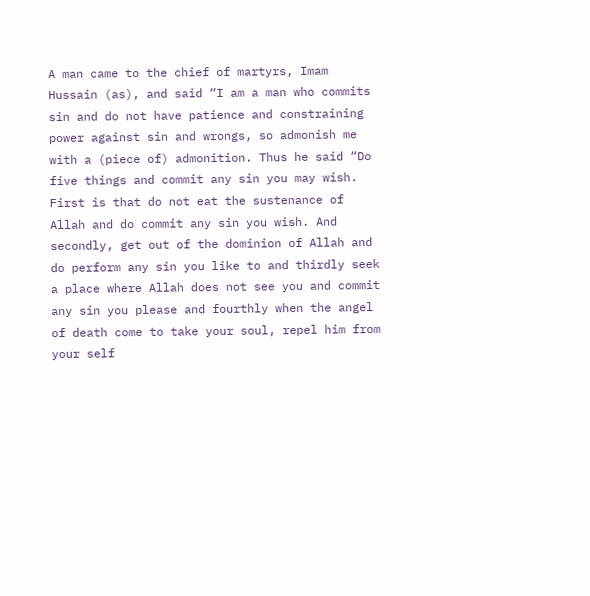A man came to the chief of martyrs, Imam Hussain (as), and said “I am a man who commits sin and do not have patience and constraining power against sin and wrongs, so admonish me with a (piece of) admonition. Thus he said “Do five things and commit any sin you may wish. First is that do not eat the sustenance of Allah and do commit any sin you wish. And secondly, get out of the dominion of Allah and do perform any sin you like to and thirdly seek a place where Allah does not see you and commit any sin you please and fourthly when the angel of death come to take your soul, repel him from your self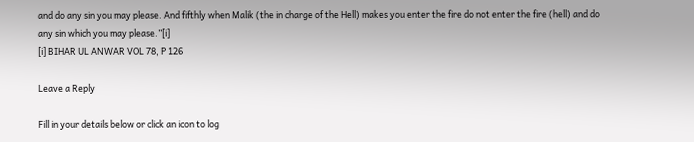and do any sin you may please. And fifthly when Malik (the in charge of the Hell) makes you enter the fire do not enter the fire (hell) and do any sin which you may please.”[i]
[i] BIHAR UL ANWAR VOL 78, P 126

Leave a Reply

Fill in your details below or click an icon to log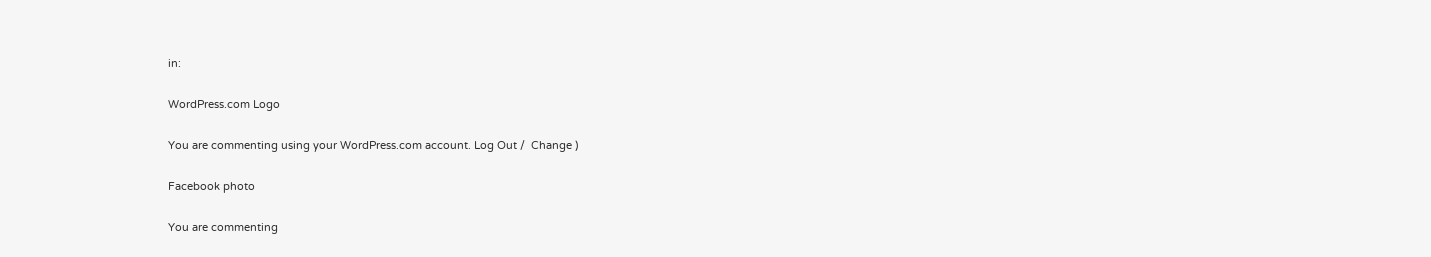in:

WordPress.com Logo

You are commenting using your WordPress.com account. Log Out /  Change )

Facebook photo

You are commenting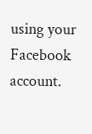using your Facebook account.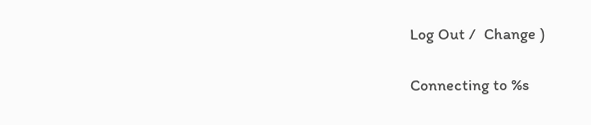Log Out /  Change )

Connecting to %s